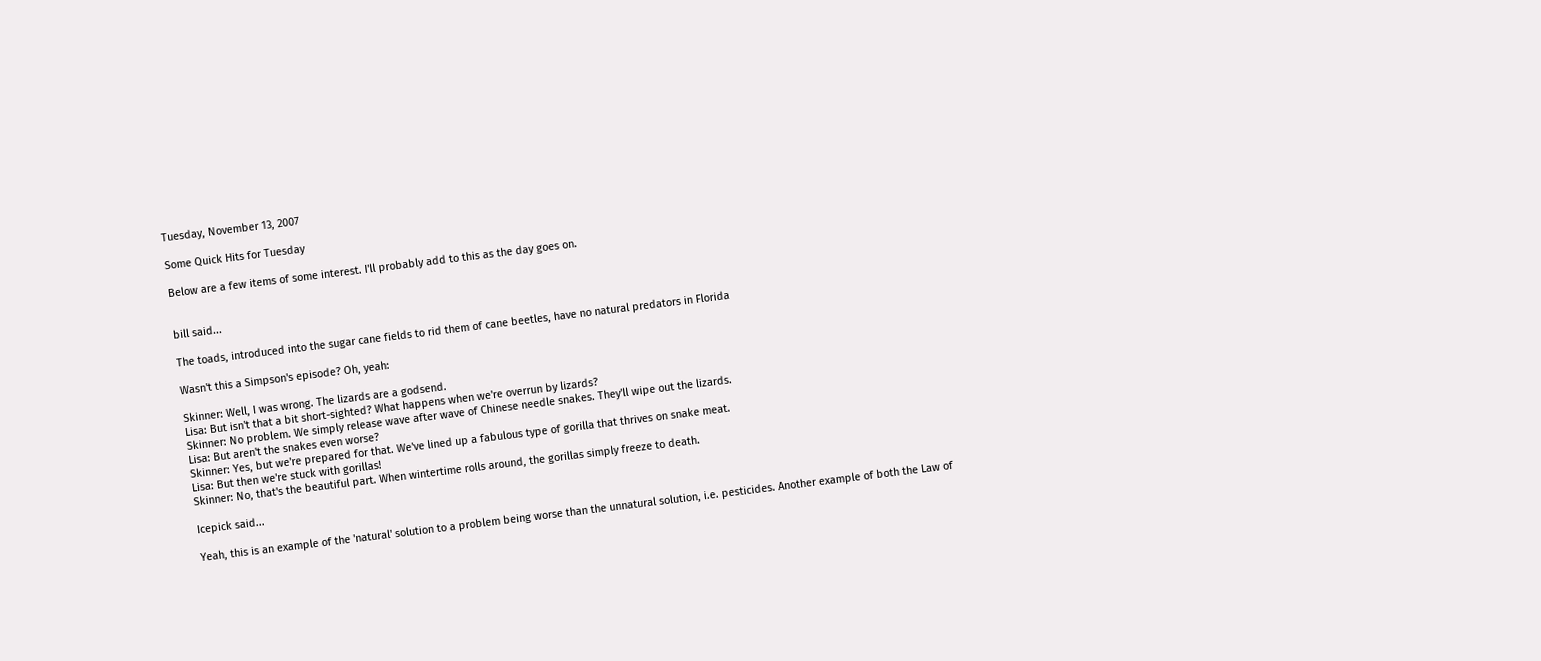Tuesday, November 13, 2007

Some Quick Hits for Tuesday

Below are a few items of some interest. I'll probably add to this as the day goes on.


bill said...

The toads, introduced into the sugar cane fields to rid them of cane beetles, have no natural predators in Florida

Wasn't this a Simpson's episode? Oh, yeah:

Skinner: Well, I was wrong. The lizards are a godsend.
Lisa: But isn't that a bit short-sighted? What happens when we're overrun by lizards?
Skinner: No problem. We simply release wave after wave of Chinese needle snakes. They'll wipe out the lizards.
Lisa: But aren't the snakes even worse?
Skinner: Yes, but we're prepared for that. We've lined up a fabulous type of gorilla that thrives on snake meat.
Lisa: But then we're stuck with gorillas!
Skinner: No, that's the beautiful part. When wintertime rolls around, the gorillas simply freeze to death.

Icepick said...

Yeah, this is an example of the 'natural' solution to a problem being worse than the unnatural solution, i.e. pesticides. Another example of both the Law of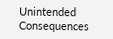Unintended Consequences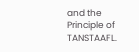and the Principle of TANSTAAFL.